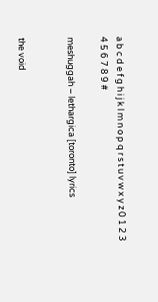a b c d e f g h i j k l m n o p q r s t u v w x y z 0 1 2 3 4 5 6 7 8 9 #

meshuggah – lethargica [toronto] lyrics


the void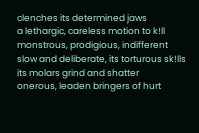clenches its determined jaws
a lethargic, careless motion to k!ll
monstrous, prodigious, indifferent
slow and deliberate, its torturous sk!lls
its molars grind and shatter
onerous, leaden bringers of hurt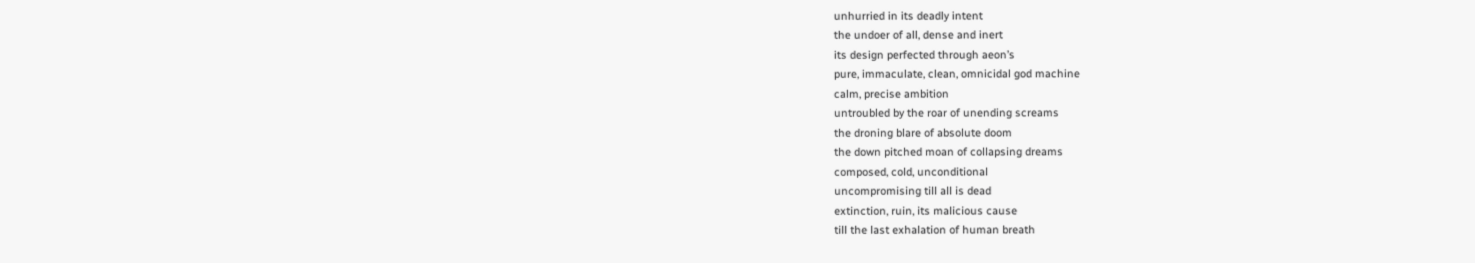unhurried in its deadly intent
the undoer of all, dense and inert
its design perfected through aeon’s
pure, immaculate, clean, omnicidal god machine
calm, precise ambition
untroubled by the roar of unending screams
the droning blare of absolute doom
the down pitched moan of collapsing dreams
composed, cold, unconditional
uncompromising till all is dead
extinction, ruin, its malicious cause
till the last exhalation of human breath